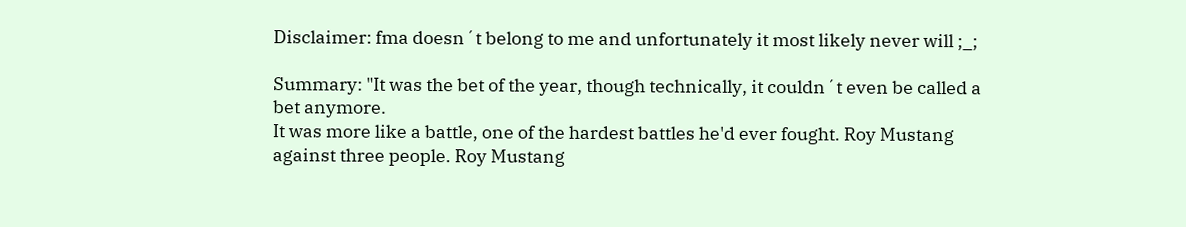Disclaimer: fma doesn´t belong to me and unfortunately it most likely never will ;_;

Summary: "It was the bet of the year, though technically, it couldn´t even be called a bet anymore.
It was more like a battle, one of the hardest battles he'd ever fought. Roy Mustang against three people. Roy Mustang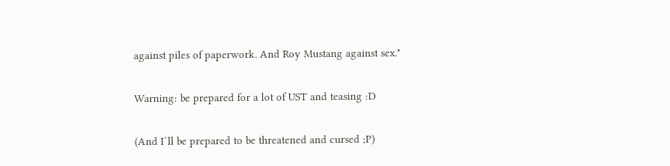against piles of paperwork. And Roy Mustang against sex."

Warning: be prepared for a lot of UST and teasing :D

(And I´ll be prepared to be threatened and cursed ;P)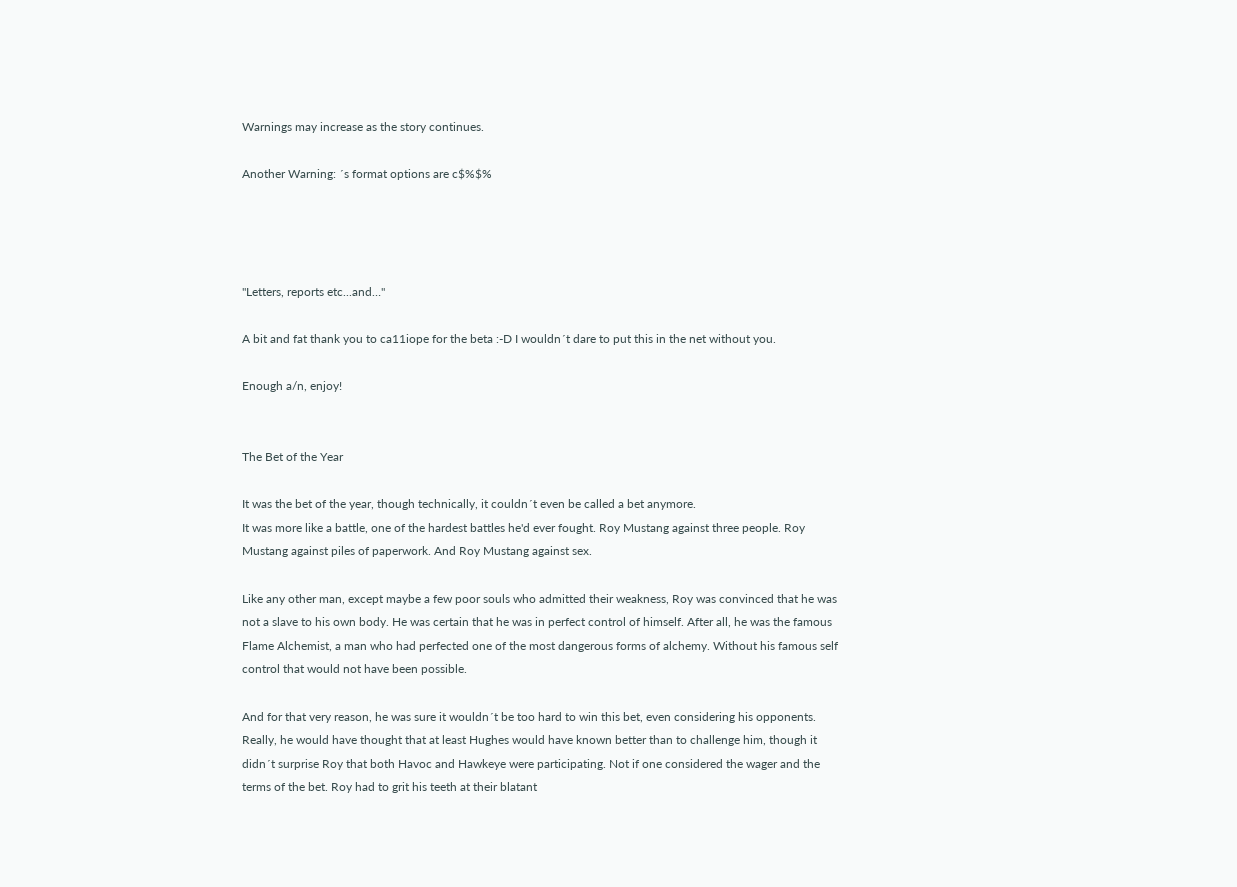Warnings may increase as the story continues.

Another Warning: ´s format options are c$%$%




"Letters, reports etc...and…"

A bit and fat thank you to ca11iope for the beta :-D I wouldn´t dare to put this in the net without you.

Enough a/n, enjoy!


The Bet of the Year

It was the bet of the year, though technically, it couldn´t even be called a bet anymore.
It was more like a battle, one of the hardest battles he'd ever fought. Roy Mustang against three people. Roy Mustang against piles of paperwork. And Roy Mustang against sex.

Like any other man, except maybe a few poor souls who admitted their weakness, Roy was convinced that he was not a slave to his own body. He was certain that he was in perfect control of himself. After all, he was the famous Flame Alchemist, a man who had perfected one of the most dangerous forms of alchemy. Without his famous self control that would not have been possible.

And for that very reason, he was sure it wouldn´t be too hard to win this bet, even considering his opponents. Really, he would have thought that at least Hughes would have known better than to challenge him, though it didn´t surprise Roy that both Havoc and Hawkeye were participating. Not if one considered the wager and the terms of the bet. Roy had to grit his teeth at their blatant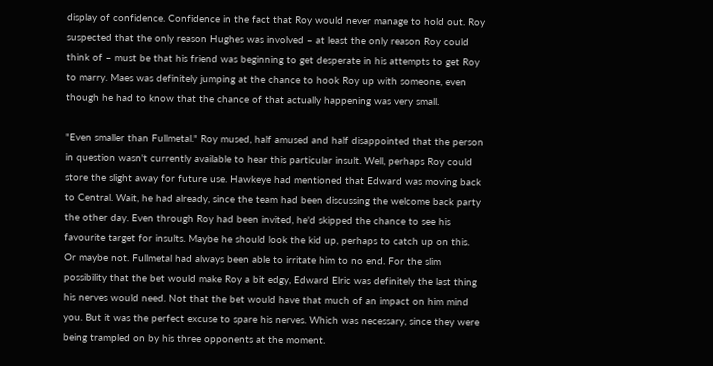display of confidence. Confidence in the fact that Roy would never manage to hold out. Roy suspected that the only reason Hughes was involved – at least the only reason Roy could think of – must be that his friend was beginning to get desperate in his attempts to get Roy to marry. Maes was definitely jumping at the chance to hook Roy up with someone, even though he had to know that the chance of that actually happening was very small.

"Even smaller than Fullmetal." Roy mused, half amused and half disappointed that the person in question wasn't currently available to hear this particular insult. Well, perhaps Roy could store the slight away for future use. Hawkeye had mentioned that Edward was moving back to Central. Wait, he had already, since the team had been discussing the welcome back party the other day. Even through Roy had been invited, he'd skipped the chance to see his favourite target for insults. Maybe he should look the kid up, perhaps to catch up on this. Or maybe not. Fullmetal had always been able to irritate him to no end. For the slim possibility that the bet would make Roy a bit edgy, Edward Elric was definitely the last thing his nerves would need. Not that the bet would have that much of an impact on him mind you. But it was the perfect excuse to spare his nerves. Which was necessary, since they were being trampled on by his three opponents at the moment.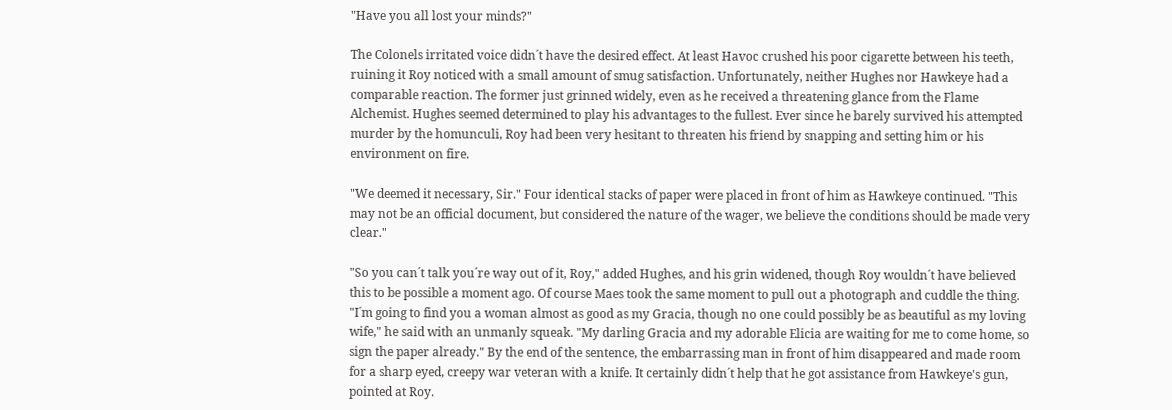"Have you all lost your minds?"

The Colonels irritated voice didn´t have the desired effect. At least Havoc crushed his poor cigarette between his teeth, ruining it Roy noticed with a small amount of smug satisfaction. Unfortunately, neither Hughes nor Hawkeye had a comparable reaction. The former just grinned widely, even as he received a threatening glance from the Flame Alchemist. Hughes seemed determined to play his advantages to the fullest. Ever since he barely survived his attempted murder by the homunculi, Roy had been very hesitant to threaten his friend by snapping and setting him or his environment on fire.

"We deemed it necessary, Sir." Four identical stacks of paper were placed in front of him as Hawkeye continued. "This may not be an official document, but considered the nature of the wager, we believe the conditions should be made very clear."

"So you can´t talk you´re way out of it, Roy," added Hughes, and his grin widened, though Roy wouldn´t have believed this to be possible a moment ago. Of course Maes took the same moment to pull out a photograph and cuddle the thing. "I´m going to find you a woman almost as good as my Gracia, though no one could possibly be as beautiful as my loving wife," he said with an unmanly squeak. "My darling Gracia and my adorable Elicia are waiting for me to come home, so sign the paper already." By the end of the sentence, the embarrassing man in front of him disappeared and made room for a sharp eyed, creepy war veteran with a knife. It certainly didn´t help that he got assistance from Hawkeye's gun, pointed at Roy.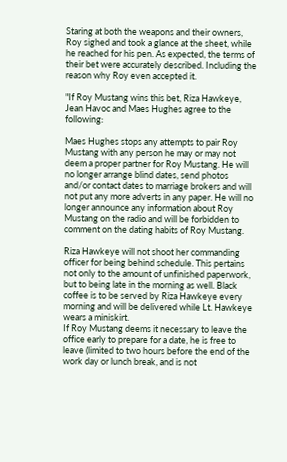Staring at both the weapons and their owners, Roy sighed and took a glance at the sheet, while he reached for his pen. As expected, the terms of their bet were accurately described. Including the reason why Roy even accepted it.

"If Roy Mustang wins this bet, Riza Hawkeye, Jean Havoc and Maes Hughes agree to the following:

Maes Hughes stops any attempts to pair Roy Mustang with any person he may or may not deem a proper partner for Roy Mustang. He will no longer arrange blind dates, send photos and/or contact dates to marriage brokers and will not put any more adverts in any paper. He will no longer announce any information about Roy Mustang on the radio and will be forbidden to comment on the dating habits of Roy Mustang.

Riza Hawkeye will not shoot her commanding officer for being behind schedule. This pertains not only to the amount of unfinished paperwork, but to being late in the morning as well. Black coffee is to be served by Riza Hawkeye every morning and will be delivered while Lt. Hawkeye wears a miniskirt.
If Roy Mustang deems it necessary to leave the office early to prepare for a date, he is free to leave (limited to two hours before the end of the work day or lunch break, and is not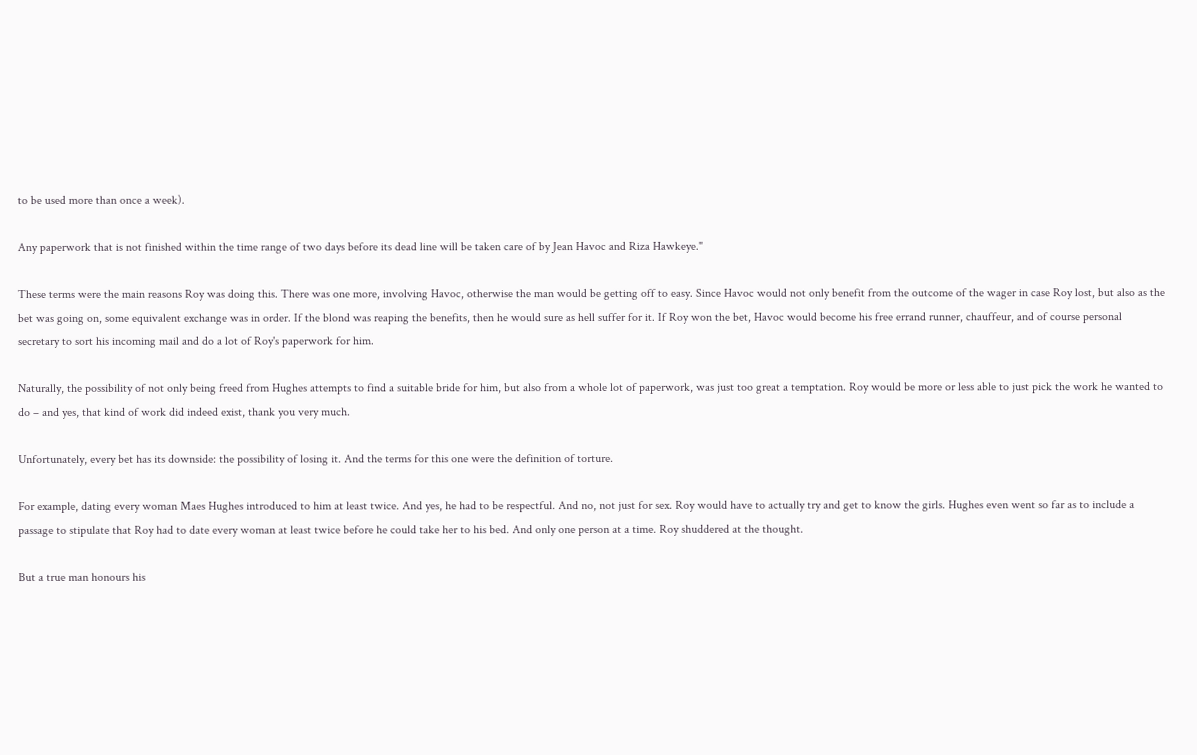to be used more than once a week).

Any paperwork that is not finished within the time range of two days before its dead line will be taken care of by Jean Havoc and Riza Hawkeye."

These terms were the main reasons Roy was doing this. There was one more, involving Havoc, otherwise the man would be getting off to easy. Since Havoc would not only benefit from the outcome of the wager in case Roy lost, but also as the bet was going on, some equivalent exchange was in order. If the blond was reaping the benefits, then he would sure as hell suffer for it. If Roy won the bet, Havoc would become his free errand runner, chauffeur, and of course personal secretary to sort his incoming mail and do a lot of Roy's paperwork for him.

Naturally, the possibility of not only being freed from Hughes attempts to find a suitable bride for him, but also from a whole lot of paperwork, was just too great a temptation. Roy would be more or less able to just pick the work he wanted to do – and yes, that kind of work did indeed exist, thank you very much.

Unfortunately, every bet has its downside: the possibility of losing it. And the terms for this one were the definition of torture.

For example, dating every woman Maes Hughes introduced to him at least twice. And yes, he had to be respectful. And no, not just for sex. Roy would have to actually try and get to know the girls. Hughes even went so far as to include a passage to stipulate that Roy had to date every woman at least twice before he could take her to his bed. And only one person at a time. Roy shuddered at the thought.

But a true man honours his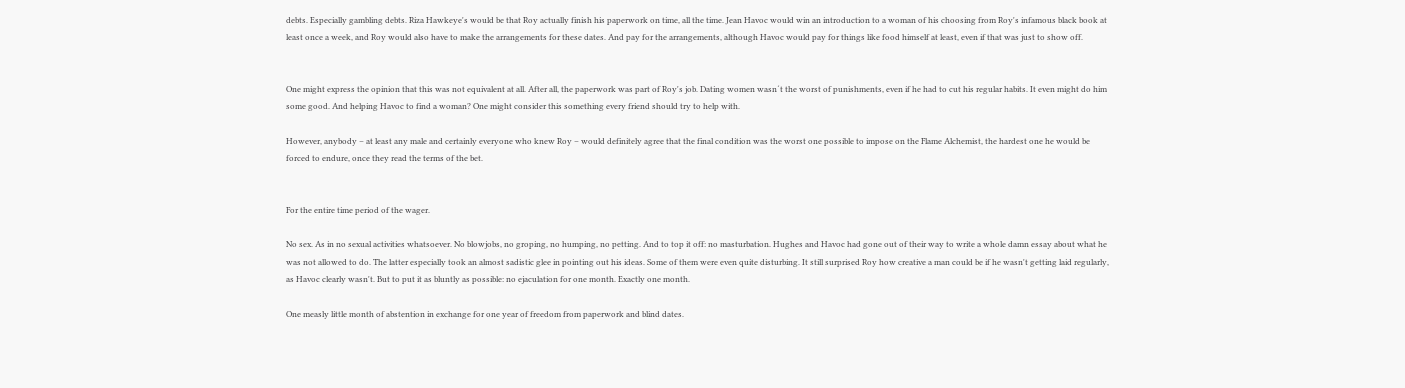debts. Especially gambling debts. Riza Hawkeye's would be that Roy actually finish his paperwork on time, all the time. Jean Havoc would win an introduction to a woman of his choosing from Roy's infamous black book at least once a week, and Roy would also have to make the arrangements for these dates. And pay for the arrangements, although Havoc would pay for things like food himself at least, even if that was just to show off.


One might express the opinion that this was not equivalent at all. After all, the paperwork was part of Roy's job. Dating women wasn´t the worst of punishments, even if he had to cut his regular habits. It even might do him some good. And helping Havoc to find a woman? One might consider this something every friend should try to help with.

However, anybody – at least any male and certainly everyone who knew Roy – would definitely agree that the final condition was the worst one possible to impose on the Flame Alchemist, the hardest one he would be forced to endure, once they read the terms of the bet.


For the entire time period of the wager.

No sex. As in no sexual activities whatsoever. No blowjobs, no groping, no humping, no petting. And to top it off: no masturbation. Hughes and Havoc had gone out of their way to write a whole damn essay about what he was not allowed to do. The latter especially took an almost sadistic glee in pointing out his ideas. Some of them were even quite disturbing. It still surprised Roy how creative a man could be if he wasn't getting laid regularly, as Havoc clearly wasn't. But to put it as bluntly as possible: no ejaculation for one month. Exactly one month.

One measly little month of abstention in exchange for one year of freedom from paperwork and blind dates.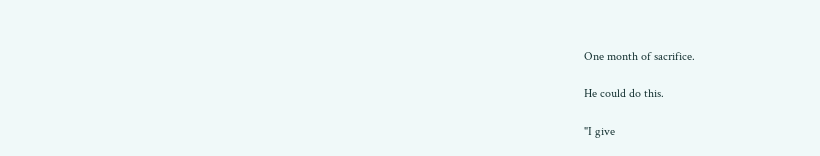One month of sacrifice.

He could do this.

"I give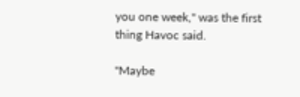you one week," was the first thing Havoc said.

"Maybe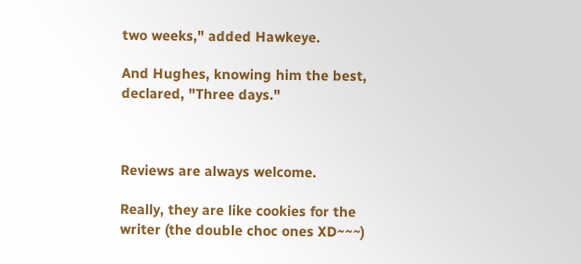two weeks," added Hawkeye.

And Hughes, knowing him the best, declared, "Three days."



Reviews are always welcome.

Really, they are like cookies for the writer (the double choc ones XD~~~)